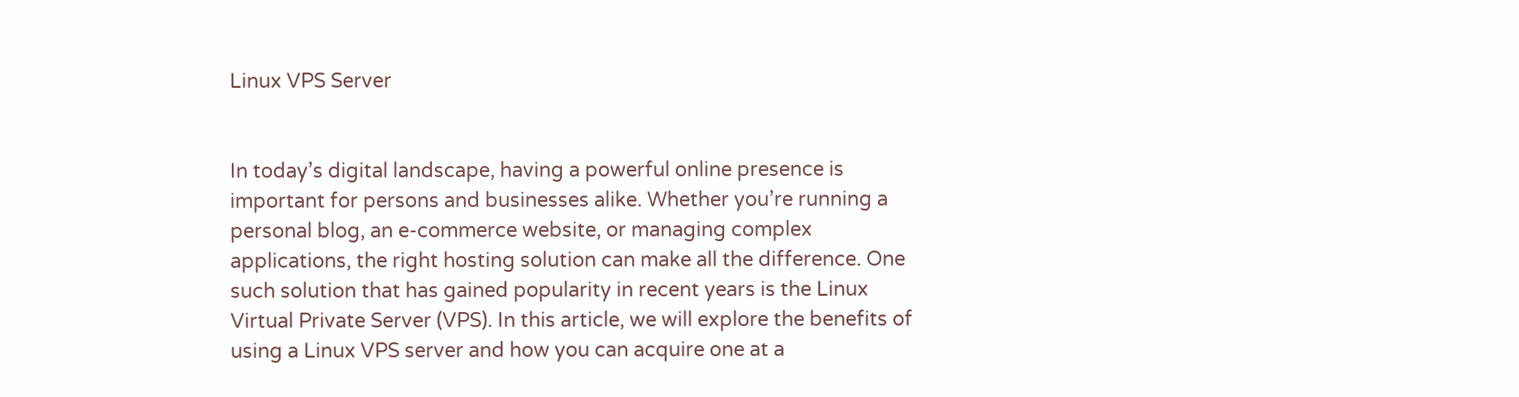Linux VPS Server


In today’s digital landscape, having a powerful online presence is important for persons and businesses alike. Whether you’re running a personal blog, an e-commerce website, or managing complex applications, the right hosting solution can make all the difference. One such solution that has gained popularity in recent years is the Linux Virtual Private Server (VPS). In this article, we will explore the benefits of using a Linux VPS server and how you can acquire one at a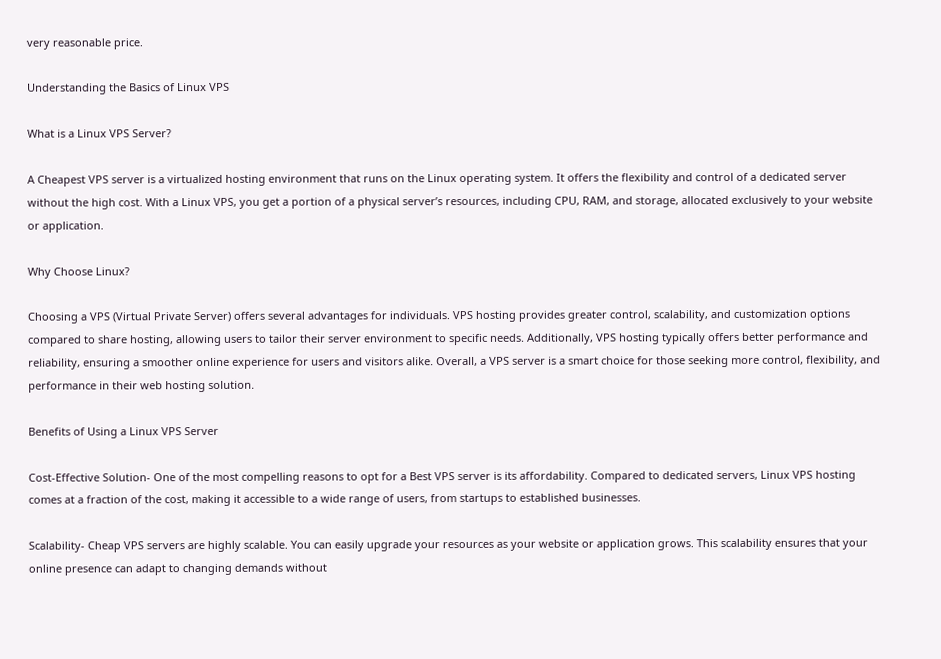very reasonable price.

Understanding the Basics of Linux VPS

What is a Linux VPS Server?

A Cheapest VPS server is a virtualized hosting environment that runs on the Linux operating system. It offers the flexibility and control of a dedicated server without the high cost. With a Linux VPS, you get a portion of a physical server’s resources, including CPU, RAM, and storage, allocated exclusively to your website or application.

Why Choose Linux?

Choosing a VPS (Virtual Private Server) offers several advantages for individuals. VPS hosting provides greater control, scalability, and customization options compared to share hosting, allowing users to tailor their server environment to specific needs. Additionally, VPS hosting typically offers better performance and reliability, ensuring a smoother online experience for users and visitors alike. Overall, a VPS server is a smart choice for those seeking more control, flexibility, and performance in their web hosting solution.

Benefits of Using a Linux VPS Server

Cost-Effective Solution- One of the most compelling reasons to opt for a Best VPS server is its affordability. Compared to dedicated servers, Linux VPS hosting comes at a fraction of the cost, making it accessible to a wide range of users, from startups to established businesses.

Scalability- Cheap VPS servers are highly scalable. You can easily upgrade your resources as your website or application grows. This scalability ensures that your online presence can adapt to changing demands without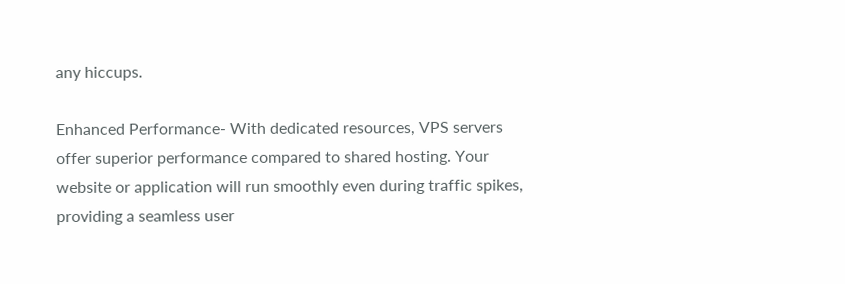any hiccups.

Enhanced Performance- With dedicated resources, VPS servers offer superior performance compared to shared hosting. Your website or application will run smoothly even during traffic spikes, providing a seamless user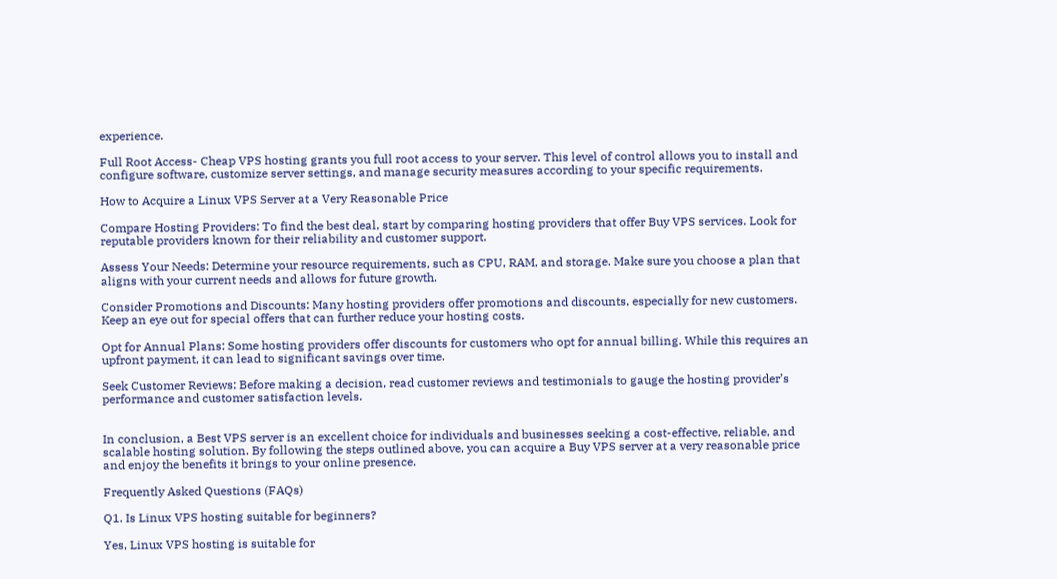experience.

Full Root Access- Cheap VPS hosting grants you full root access to your server. This level of control allows you to install and configure software, customize server settings, and manage security measures according to your specific requirements.

How to Acquire a Linux VPS Server at a Very Reasonable Price

Compare Hosting Providers: To find the best deal, start by comparing hosting providers that offer Buy VPS services. Look for reputable providers known for their reliability and customer support.

Assess Your Needs: Determine your resource requirements, such as CPU, RAM, and storage. Make sure you choose a plan that aligns with your current needs and allows for future growth.

Consider Promotions and Discounts: Many hosting providers offer promotions and discounts, especially for new customers. Keep an eye out for special offers that can further reduce your hosting costs.

Opt for Annual Plans: Some hosting providers offer discounts for customers who opt for annual billing. While this requires an upfront payment, it can lead to significant savings over time.

Seek Customer Reviews: Before making a decision, read customer reviews and testimonials to gauge the hosting provider’s performance and customer satisfaction levels.


In conclusion, a Best VPS server is an excellent choice for individuals and businesses seeking a cost-effective, reliable, and scalable hosting solution. By following the steps outlined above, you can acquire a Buy VPS server at a very reasonable price and enjoy the benefits it brings to your online presence.

Frequently Asked Questions (FAQs)

Q1. Is Linux VPS hosting suitable for beginners?

Yes, Linux VPS hosting is suitable for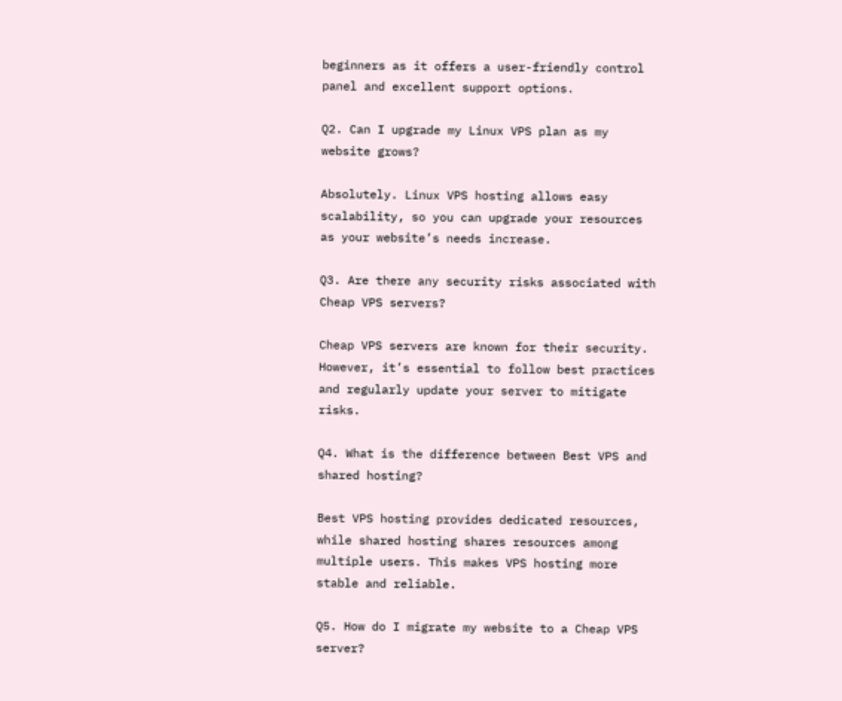beginners as it offers a user-friendly control panel and excellent support options.

Q2. Can I upgrade my Linux VPS plan as my website grows?

Absolutely. Linux VPS hosting allows easy scalability, so you can upgrade your resources as your website’s needs increase.

Q3. Are there any security risks associated with Cheap VPS servers?

Cheap VPS servers are known for their security. However, it’s essential to follow best practices and regularly update your server to mitigate risks.

Q4. What is the difference between Best VPS and shared hosting?

Best VPS hosting provides dedicated resources, while shared hosting shares resources among multiple users. This makes VPS hosting more stable and reliable.

Q5. How do I migrate my website to a Cheap VPS server?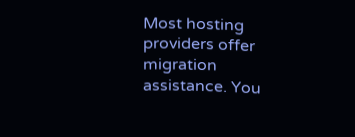Most hosting providers offer migration assistance. You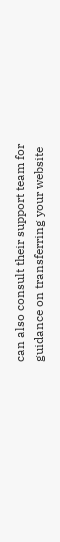can also consult their support team for guidance on transferring your website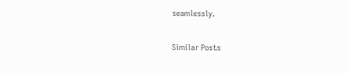seamlessly.

Similar Posts